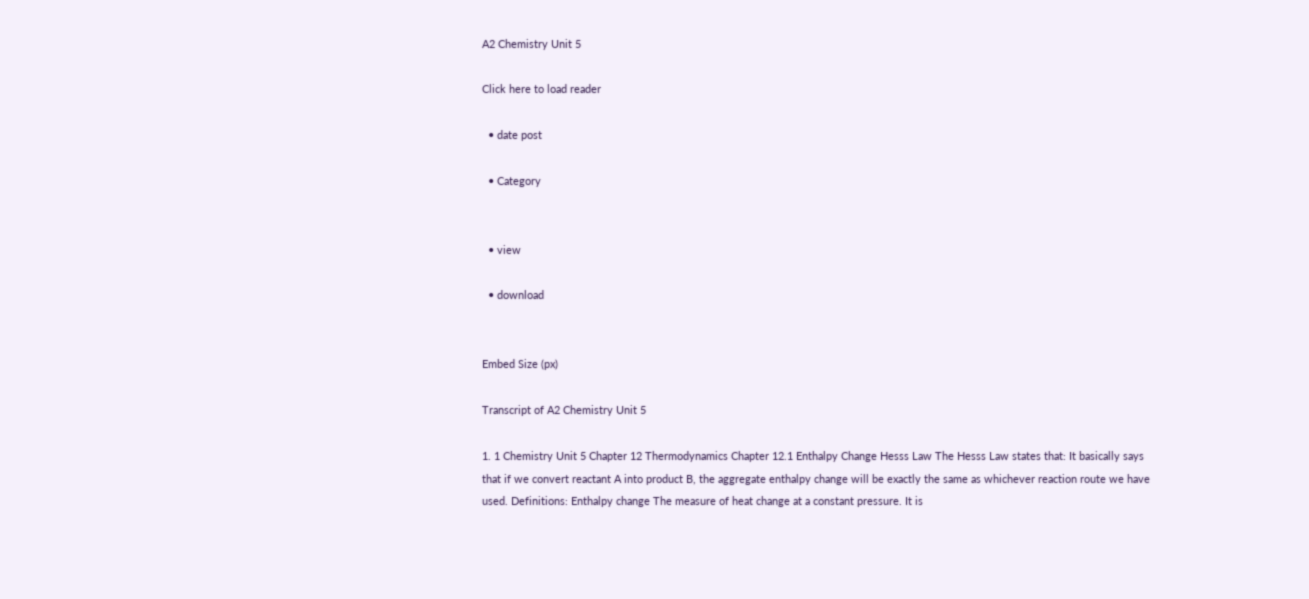A2 Chemistry Unit 5

Click here to load reader

  • date post

  • Category


  • view

  • download


Embed Size (px)

Transcript of A2 Chemistry Unit 5

1. 1 Chemistry Unit 5 Chapter 12 Thermodynamics Chapter 12.1 Enthalpy Change Hesss Law The Hesss Law states that: It basically says that if we convert reactant A into product B, the aggregate enthalpy change will be exactly the same as whichever reaction route we have used. Definitions: Enthalpy change The measure of heat change at a constant pressure. It is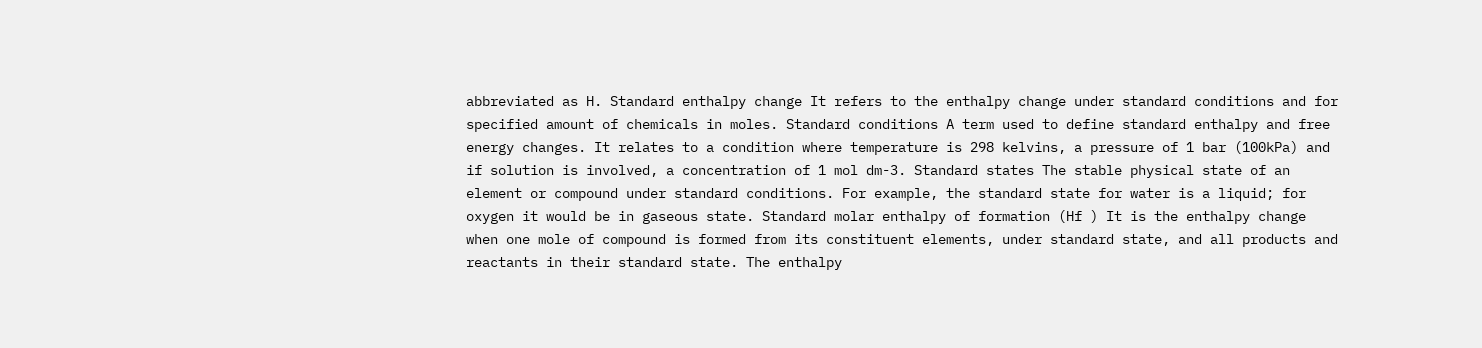abbreviated as H. Standard enthalpy change It refers to the enthalpy change under standard conditions and for specified amount of chemicals in moles. Standard conditions A term used to define standard enthalpy and free energy changes. It relates to a condition where temperature is 298 kelvins, a pressure of 1 bar (100kPa) and if solution is involved, a concentration of 1 mol dm-3. Standard states The stable physical state of an element or compound under standard conditions. For example, the standard state for water is a liquid; for oxygen it would be in gaseous state. Standard molar enthalpy of formation (Hf ) It is the enthalpy change when one mole of compound is formed from its constituent elements, under standard state, and all products and reactants in their standard state. The enthalpy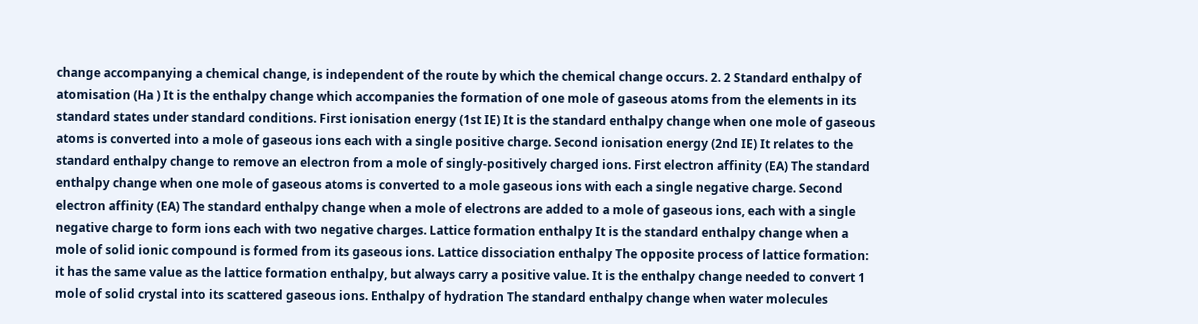change accompanying a chemical change, is independent of the route by which the chemical change occurs. 2. 2 Standard enthalpy of atomisation (Ha ) It is the enthalpy change which accompanies the formation of one mole of gaseous atoms from the elements in its standard states under standard conditions. First ionisation energy (1st IE) It is the standard enthalpy change when one mole of gaseous atoms is converted into a mole of gaseous ions each with a single positive charge. Second ionisation energy (2nd IE) It relates to the standard enthalpy change to remove an electron from a mole of singly-positively charged ions. First electron affinity (EA) The standard enthalpy change when one mole of gaseous atoms is converted to a mole gaseous ions with each a single negative charge. Second electron affinity (EA) The standard enthalpy change when a mole of electrons are added to a mole of gaseous ions, each with a single negative charge to form ions each with two negative charges. Lattice formation enthalpy It is the standard enthalpy change when a mole of solid ionic compound is formed from its gaseous ions. Lattice dissociation enthalpy The opposite process of lattice formation: it has the same value as the lattice formation enthalpy, but always carry a positive value. It is the enthalpy change needed to convert 1 mole of solid crystal into its scattered gaseous ions. Enthalpy of hydration The standard enthalpy change when water molecules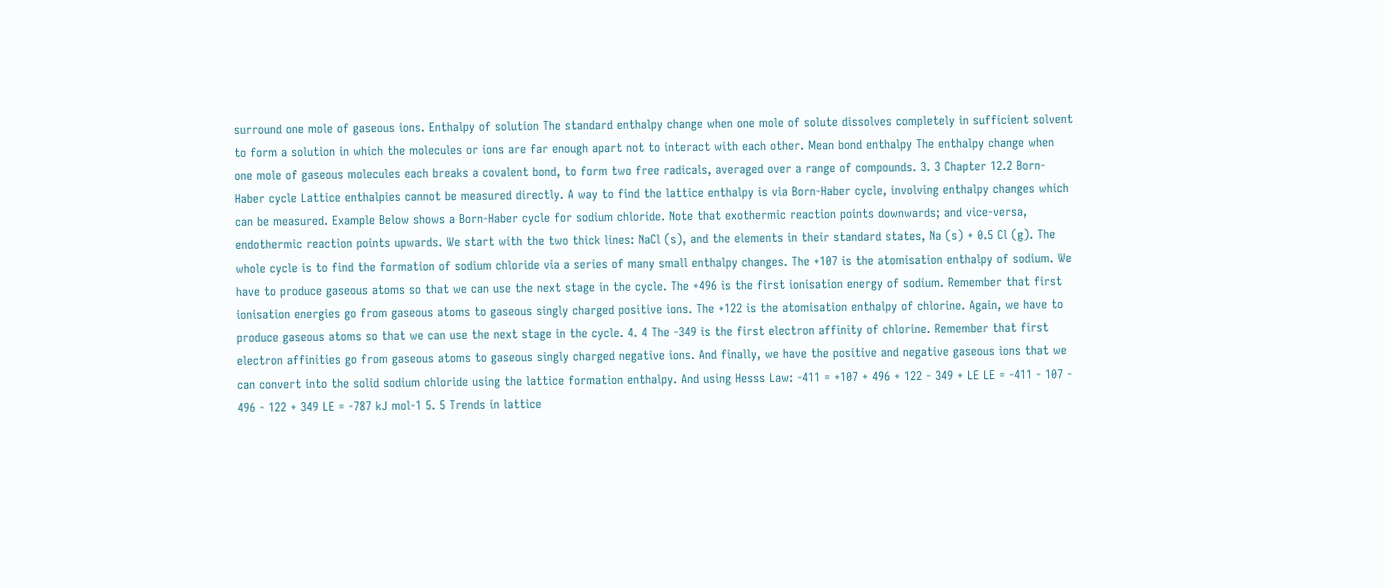surround one mole of gaseous ions. Enthalpy of solution The standard enthalpy change when one mole of solute dissolves completely in sufficient solvent to form a solution in which the molecules or ions are far enough apart not to interact with each other. Mean bond enthalpy The enthalpy change when one mole of gaseous molecules each breaks a covalent bond, to form two free radicals, averaged over a range of compounds. 3. 3 Chapter 12.2 Born-Haber cycle Lattice enthalpies cannot be measured directly. A way to find the lattice enthalpy is via Born-Haber cycle, involving enthalpy changes which can be measured. Example Below shows a Born-Haber cycle for sodium chloride. Note that exothermic reaction points downwards; and vice-versa, endothermic reaction points upwards. We start with the two thick lines: NaCl (s), and the elements in their standard states, Na (s) + 0.5 Cl (g). The whole cycle is to find the formation of sodium chloride via a series of many small enthalpy changes. The +107 is the atomisation enthalpy of sodium. We have to produce gaseous atoms so that we can use the next stage in the cycle. The +496 is the first ionisation energy of sodium. Remember that first ionisation energies go from gaseous atoms to gaseous singly charged positive ions. The +122 is the atomisation enthalpy of chlorine. Again, we have to produce gaseous atoms so that we can use the next stage in the cycle. 4. 4 The -349 is the first electron affinity of chlorine. Remember that first electron affinities go from gaseous atoms to gaseous singly charged negative ions. And finally, we have the positive and negative gaseous ions that we can convert into the solid sodium chloride using the lattice formation enthalpy. And using Hesss Law: -411 = +107 + 496 + 122 - 349 + LE LE = -411 - 107 - 496 - 122 + 349 LE = -787 kJ mol-1 5. 5 Trends in lattice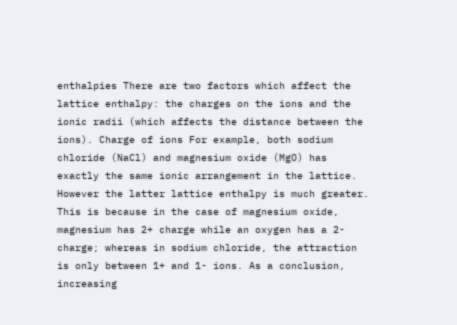enthalpies There are two factors which affect the lattice enthalpy: the charges on the ions and the ionic radii (which affects the distance between the ions). Charge of ions For example, both sodium chloride (NaCl) and magnesium oxide (MgO) has exactly the same ionic arrangement in the lattice. However the latter lattice enthalpy is much greater. This is because in the case of magnesium oxide, magnesium has 2+ charge while an oxygen has a 2- charge; whereas in sodium chloride, the attraction is only between 1+ and 1- ions. As a conclusion, increasing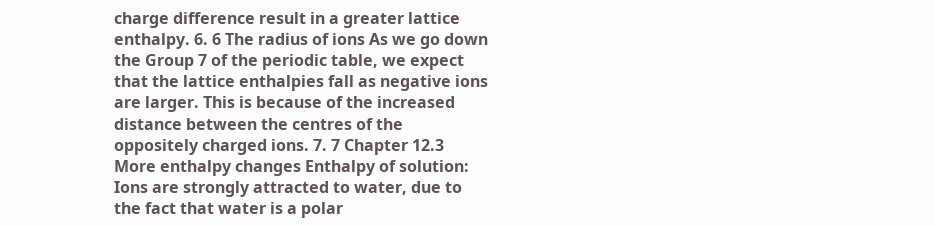charge difference result in a greater lattice enthalpy. 6. 6 The radius of ions As we go down the Group 7 of the periodic table, we expect that the lattice enthalpies fall as negative ions are larger. This is because of the increased distance between the centres of the oppositely charged ions. 7. 7 Chapter 12.3 More enthalpy changes Enthalpy of solution: Ions are strongly attracted to water, due to the fact that water is a polar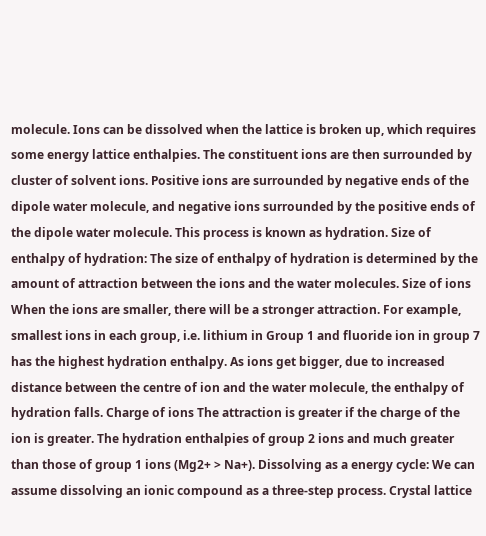molecule. Ions can be dissolved when the lattice is broken up, which requires some energy lattice enthalpies. The constituent ions are then surrounded by cluster of solvent ions. Positive ions are surrounded by negative ends of the dipole water molecule, and negative ions surrounded by the positive ends of the dipole water molecule. This process is known as hydration. Size of enthalpy of hydration: The size of enthalpy of hydration is determined by the amount of attraction between the ions and the water molecules. Size of ions When the ions are smaller, there will be a stronger attraction. For example, smallest ions in each group, i.e. lithium in Group 1 and fluoride ion in group 7 has the highest hydration enthalpy. As ions get bigger, due to increased distance between the centre of ion and the water molecule, the enthalpy of hydration falls. Charge of ions The attraction is greater if the charge of the ion is greater. The hydration enthalpies of group 2 ions and much greater than those of group 1 ions (Mg2+ > Na+). Dissolving as a energy cycle: We can assume dissolving an ionic compound as a three-step process. Crystal lattice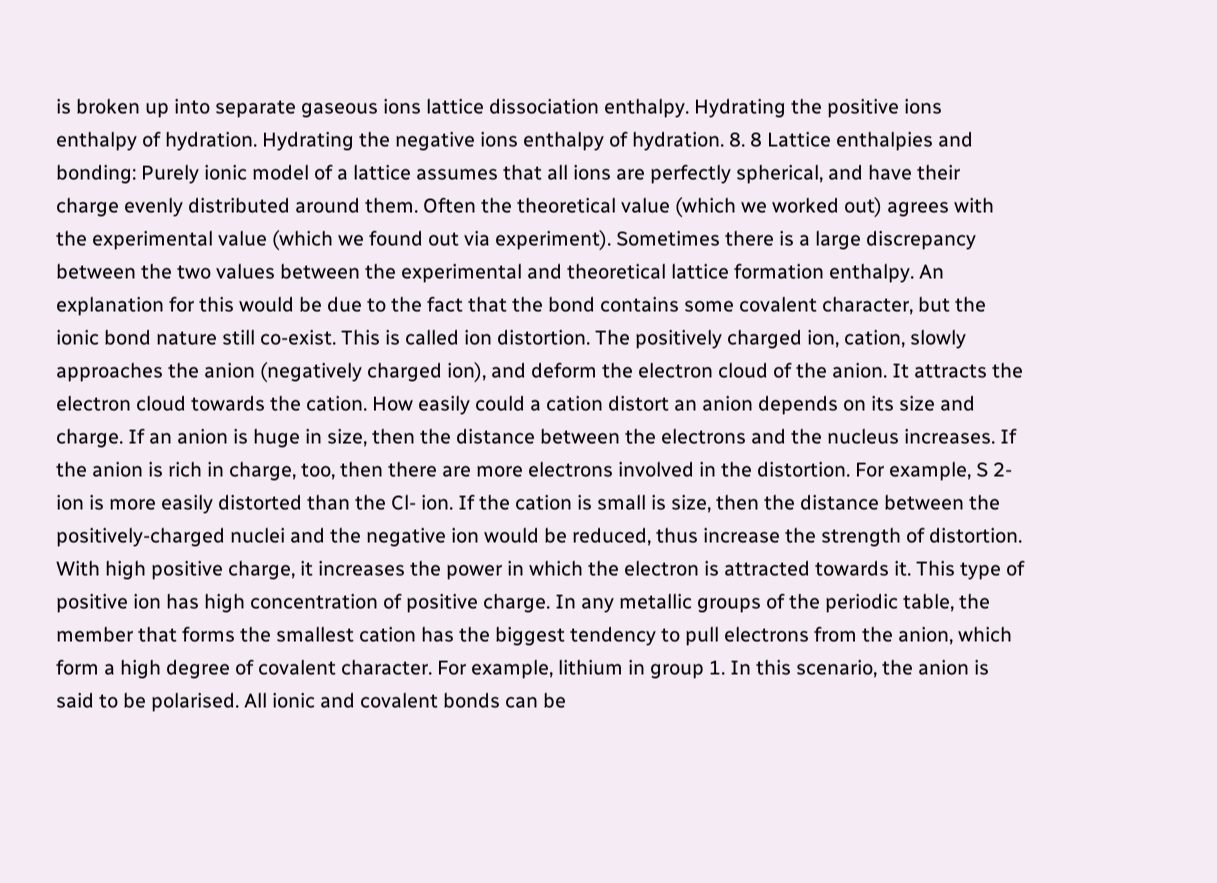is broken up into separate gaseous ions lattice dissociation enthalpy. Hydrating the positive ions enthalpy of hydration. Hydrating the negative ions enthalpy of hydration. 8. 8 Lattice enthalpies and bonding: Purely ionic model of a lattice assumes that all ions are perfectly spherical, and have their charge evenly distributed around them. Often the theoretical value (which we worked out) agrees with the experimental value (which we found out via experiment). Sometimes there is a large discrepancy between the two values between the experimental and theoretical lattice formation enthalpy. An explanation for this would be due to the fact that the bond contains some covalent character, but the ionic bond nature still co-exist. This is called ion distortion. The positively charged ion, cation, slowly approaches the anion (negatively charged ion), and deform the electron cloud of the anion. It attracts the electron cloud towards the cation. How easily could a cation distort an anion depends on its size and charge. If an anion is huge in size, then the distance between the electrons and the nucleus increases. If the anion is rich in charge, too, then there are more electrons involved in the distortion. For example, S 2- ion is more easily distorted than the Cl- ion. If the cation is small is size, then the distance between the positively-charged nuclei and the negative ion would be reduced, thus increase the strength of distortion. With high positive charge, it increases the power in which the electron is attracted towards it. This type of positive ion has high concentration of positive charge. In any metallic groups of the periodic table, the member that forms the smallest cation has the biggest tendency to pull electrons from the anion, which form a high degree of covalent character. For example, lithium in group 1. In this scenario, the anion is said to be polarised. All ionic and covalent bonds can be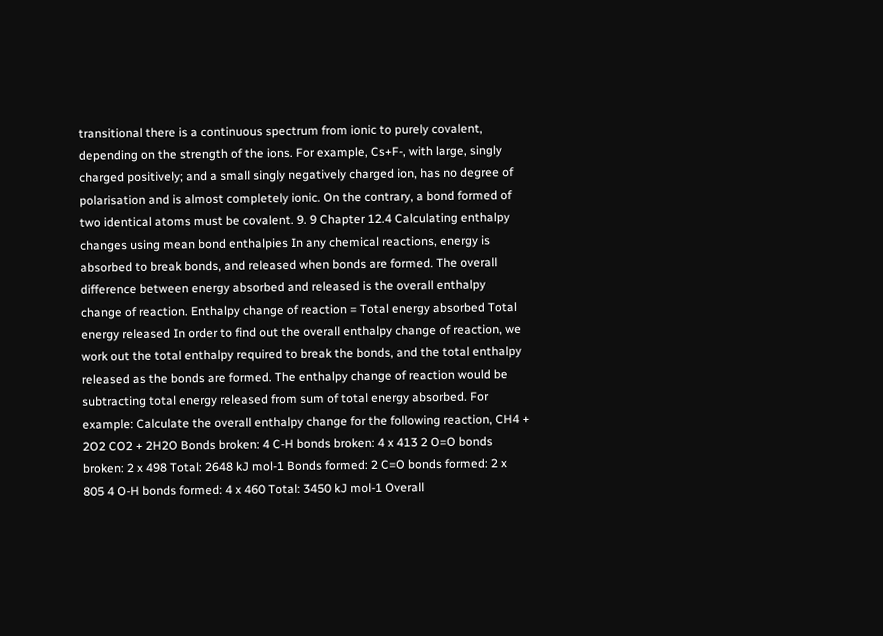transitional there is a continuous spectrum from ionic to purely covalent, depending on the strength of the ions. For example, Cs+F-, with large, singly charged positively; and a small singly negatively charged ion, has no degree of polarisation and is almost completely ionic. On the contrary, a bond formed of two identical atoms must be covalent. 9. 9 Chapter 12.4 Calculating enthalpy changes using mean bond enthalpies In any chemical reactions, energy is absorbed to break bonds, and released when bonds are formed. The overall difference between energy absorbed and released is the overall enthalpy change of reaction. Enthalpy change of reaction = Total energy absorbed Total energy released In order to find out the overall enthalpy change of reaction, we work out the total enthalpy required to break the bonds, and the total enthalpy released as the bonds are formed. The enthalpy change of reaction would be subtracting total energy released from sum of total energy absorbed. For example: Calculate the overall enthalpy change for the following reaction, CH4 + 2O2 CO2 + 2H2O Bonds broken: 4 C-H bonds broken: 4 x 413 2 O=O bonds broken: 2 x 498 Total: 2648 kJ mol-1 Bonds formed: 2 C=O bonds formed: 2 x 805 4 O-H bonds formed: 4 x 460 Total: 3450 kJ mol-1 Overall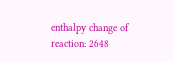enthalpy change of reaction: 2648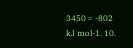3450 = -802 kJ mol-1. 10.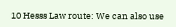10 Hesss Law route: We can also use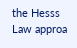the Hesss Law approa